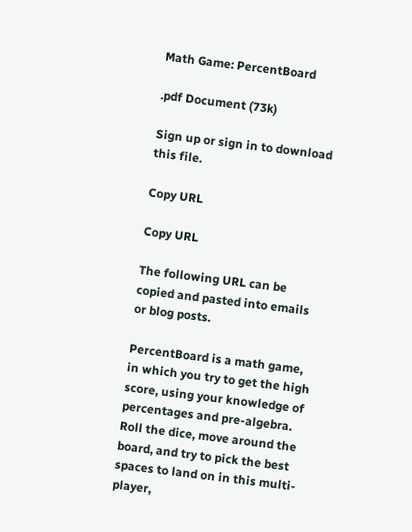Math Game: PercentBoard

.pdf Document (73k)

Sign up or sign in to download this file.

Copy URL

Copy URL

The following URL can be copied and pasted into emails or blog posts.

PercentBoard is a math game, in which you try to get the high score, using your knowledge of percentages and pre-algebra. Roll the dice, move around the board, and try to pick the best spaces to land on in this multi-player,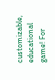customizable, educational game! For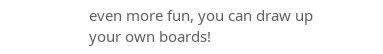even more fun, you can draw up your own boards!